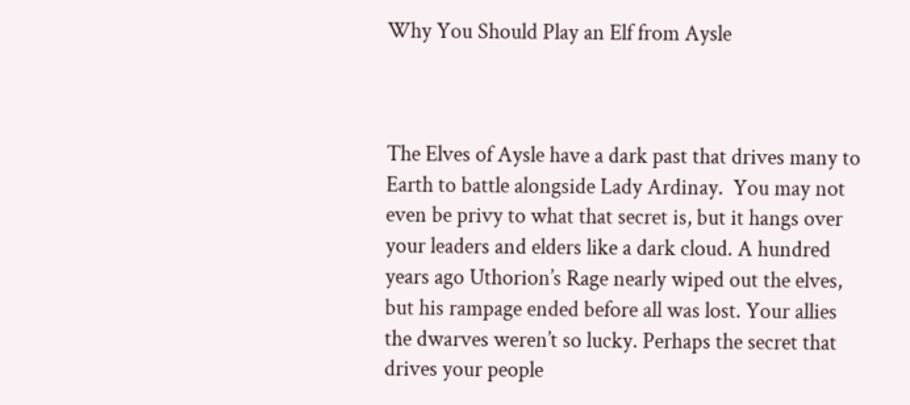Why You Should Play an Elf from Aysle



The Elves of Aysle have a dark past that drives many to Earth to battle alongside Lady Ardinay.  You may not even be privy to what that secret is, but it hangs over your leaders and elders like a dark cloud. A hundred years ago Uthorion’s Rage nearly wiped out the elves, but his rampage ended before all was lost. Your allies the dwarves weren’t so lucky. Perhaps the secret that drives your people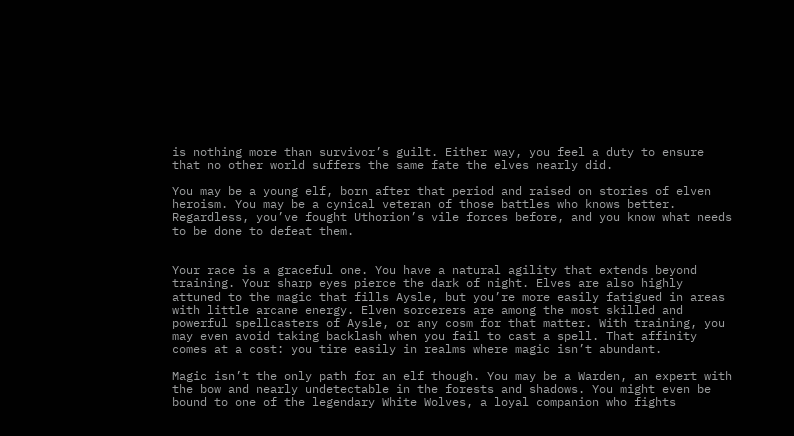is nothing more than survivor’s guilt. Either way, you feel a duty to ensure that no other world suffers the same fate the elves nearly did.

You may be a young elf, born after that period and raised on stories of elven heroism. You may be a cynical veteran of those battles who knows better. Regardless, you’ve fought Uthorion’s vile forces before, and you know what needs to be done to defeat them.


Your race is a graceful one. You have a natural agility that extends beyond training. Your sharp eyes pierce the dark of night. Elves are also highly attuned to the magic that fills Aysle, but you’re more easily fatigued in areas with little arcane energy. Elven sorcerers are among the most skilled and powerful spellcasters of Aysle, or any cosm for that matter. With training, you may even avoid taking backlash when you fail to cast a spell. That affinity comes at a cost: you tire easily in realms where magic isn’t abundant.

Magic isn’t the only path for an elf though. You may be a Warden, an expert with the bow and nearly undetectable in the forests and shadows. You might even be bound to one of the legendary White Wolves, a loyal companion who fights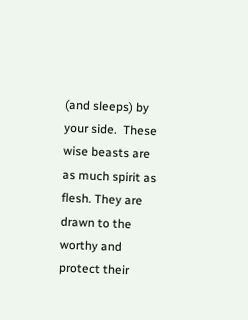(and sleeps) by your side.  These wise beasts are as much spirit as flesh. They are drawn to the worthy and protect their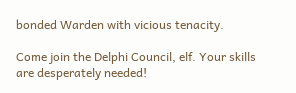bonded Warden with vicious tenacity.

Come join the Delphi Council, elf. Your skills are desperately needed!